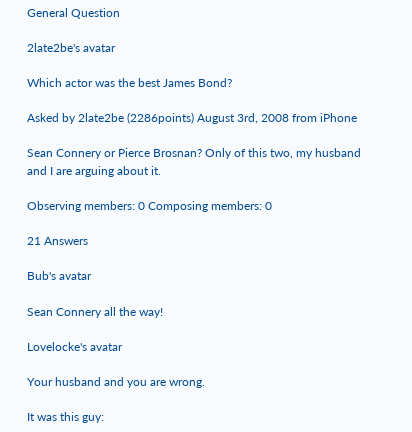General Question

2late2be's avatar

Which actor was the best James Bond?

Asked by 2late2be (2286points) August 3rd, 2008 from iPhone

Sean Connery or Pierce Brosnan? Only of this two, my husband and I are arguing about it.

Observing members: 0 Composing members: 0

21 Answers

Bub's avatar

Sean Connery all the way!

Lovelocke's avatar

Your husband and you are wrong.

It was this guy: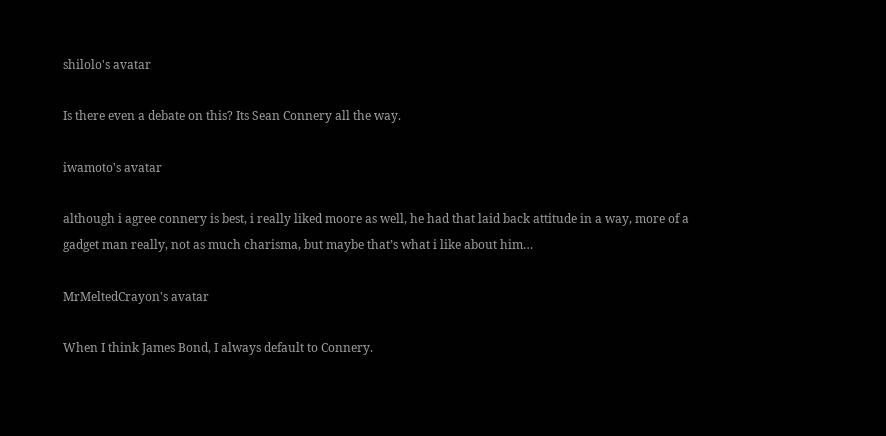shilolo's avatar

Is there even a debate on this? Its Sean Connery all the way.

iwamoto's avatar

although i agree connery is best, i really liked moore as well, he had that laid back attitude in a way, more of a gadget man really, not as much charisma, but maybe that’s what i like about him…

MrMeltedCrayon's avatar

When I think James Bond, I always default to Connery.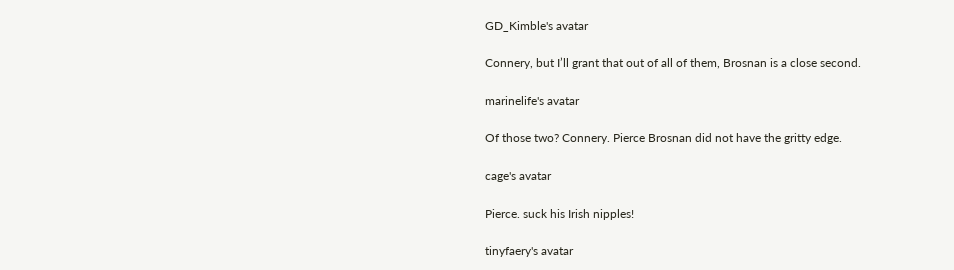GD_Kimble's avatar

Connery, but I’ll grant that out of all of them, Brosnan is a close second.

marinelife's avatar

Of those two? Connery. Pierce Brosnan did not have the gritty edge.

cage's avatar

Pierce. suck his Irish nipples!

tinyfaery's avatar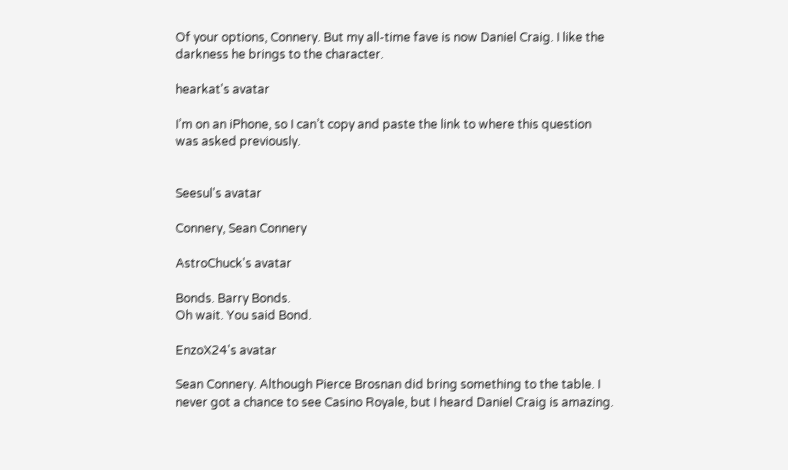Of your options, Connery. But my all-time fave is now Daniel Craig. I like the darkness he brings to the character.

hearkat's avatar

I’m on an iPhone, so I can’t copy and paste the link to where this question was asked previously.


Seesul's avatar

Connery, Sean Connery

AstroChuck's avatar

Bonds. Barry Bonds.
Oh wait. You said Bond.

EnzoX24's avatar

Sean Connery. Although Pierce Brosnan did bring something to the table. I never got a chance to see Casino Royale, but I heard Daniel Craig is amazing.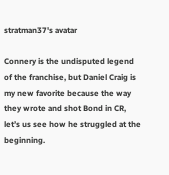stratman37's avatar

Connery is the undisputed legend of the franchise, but Daniel Craig is my new favorite because the way they wrote and shot Bond in CR, let’s us see how he struggled at the beginning.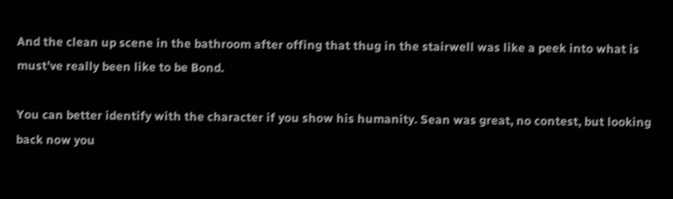And the clean up scene in the bathroom after offing that thug in the stairwell was like a peek into what is must’ve really been like to be Bond.

You can better identify with the character if you show his humanity. Sean was great, no contest, but looking back now you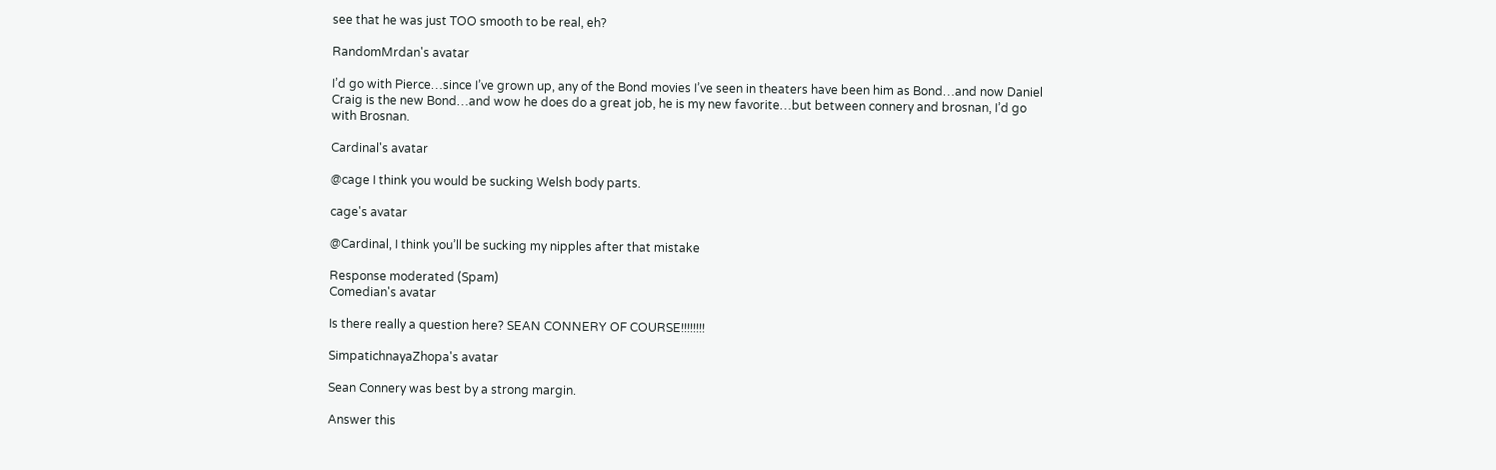see that he was just TOO smooth to be real, eh?

RandomMrdan's avatar

I’d go with Pierce…since I’ve grown up, any of the Bond movies I’ve seen in theaters have been him as Bond…and now Daniel Craig is the new Bond…and wow he does do a great job, he is my new favorite…but between connery and brosnan, I’d go with Brosnan.

Cardinal's avatar

@cage I think you would be sucking Welsh body parts.

cage's avatar

@Cardinal, I think you’ll be sucking my nipples after that mistake

Response moderated (Spam)
Comedian's avatar

Is there really a question here? SEAN CONNERY OF COURSE!!!!!!!!

SimpatichnayaZhopa's avatar

Sean Connery was best by a strong margin.

Answer this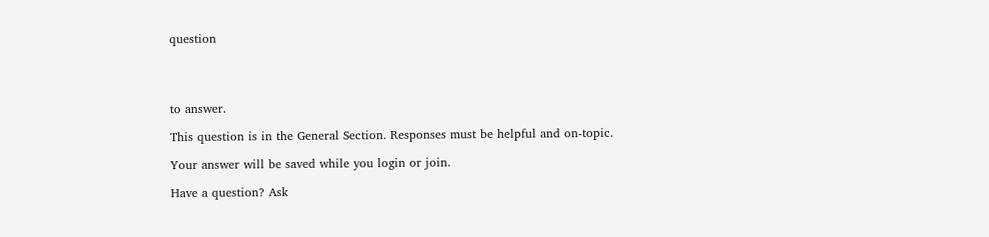question




to answer.

This question is in the General Section. Responses must be helpful and on-topic.

Your answer will be saved while you login or join.

Have a question? Ask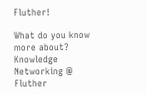Fluther!

What do you know more about?
Knowledge Networking @ Fluther